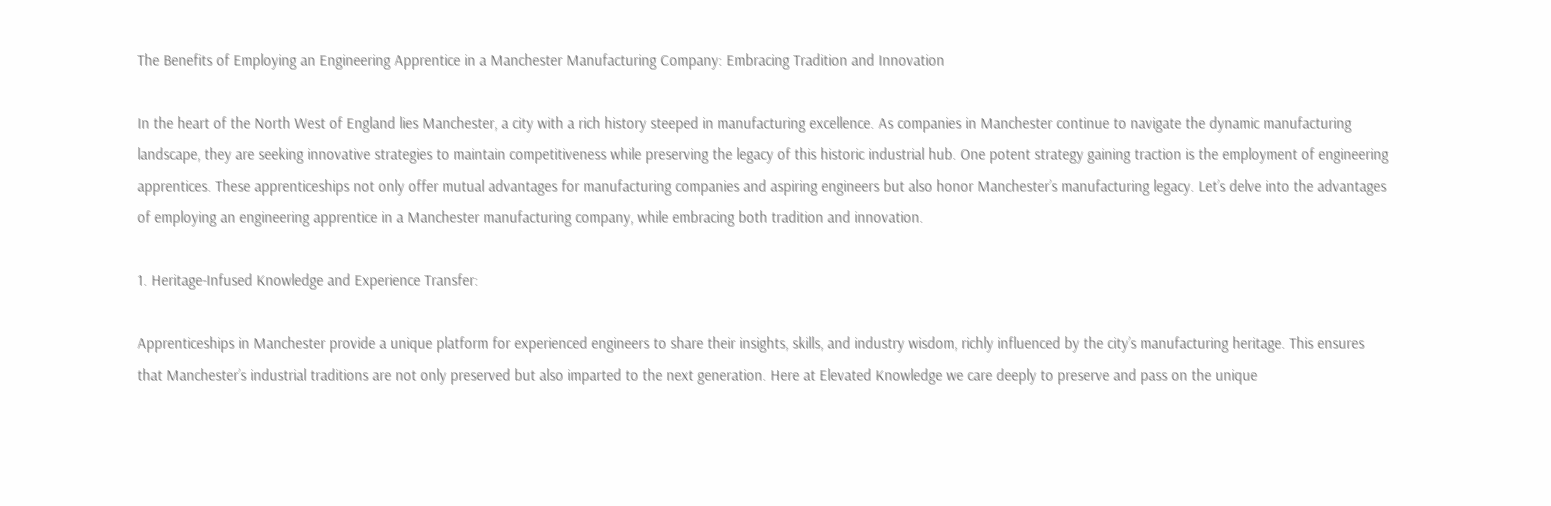The Benefits of Employing an Engineering Apprentice in a Manchester Manufacturing Company: Embracing Tradition and Innovation

In the heart of the North West of England lies Manchester, a city with a rich history steeped in manufacturing excellence. As companies in Manchester continue to navigate the dynamic manufacturing landscape, they are seeking innovative strategies to maintain competitiveness while preserving the legacy of this historic industrial hub. One potent strategy gaining traction is the employment of engineering apprentices. These apprenticeships not only offer mutual advantages for manufacturing companies and aspiring engineers but also honor Manchester’s manufacturing legacy. Let’s delve into the advantages of employing an engineering apprentice in a Manchester manufacturing company, while embracing both tradition and innovation.

1. Heritage-Infused Knowledge and Experience Transfer:

Apprenticeships in Manchester provide a unique platform for experienced engineers to share their insights, skills, and industry wisdom, richly influenced by the city’s manufacturing heritage. This ensures that Manchester’s industrial traditions are not only preserved but also imparted to the next generation. Here at Elevated Knowledge we care deeply to preserve and pass on the unique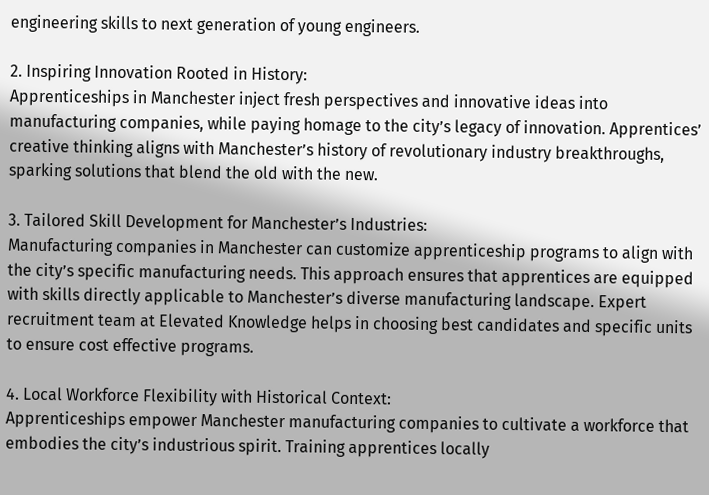engineering skills to next generation of young engineers.

2. Inspiring Innovation Rooted in History:
Apprenticeships in Manchester inject fresh perspectives and innovative ideas into manufacturing companies, while paying homage to the city’s legacy of innovation. Apprentices’ creative thinking aligns with Manchester’s history of revolutionary industry breakthroughs, sparking solutions that blend the old with the new.

3. Tailored Skill Development for Manchester’s Industries:
Manufacturing companies in Manchester can customize apprenticeship programs to align with the city’s specific manufacturing needs. This approach ensures that apprentices are equipped with skills directly applicable to Manchester’s diverse manufacturing landscape. Expert recruitment team at Elevated Knowledge helps in choosing best candidates and specific units to ensure cost effective programs.

4. Local Workforce Flexibility with Historical Context:
Apprenticeships empower Manchester manufacturing companies to cultivate a workforce that embodies the city’s industrious spirit. Training apprentices locally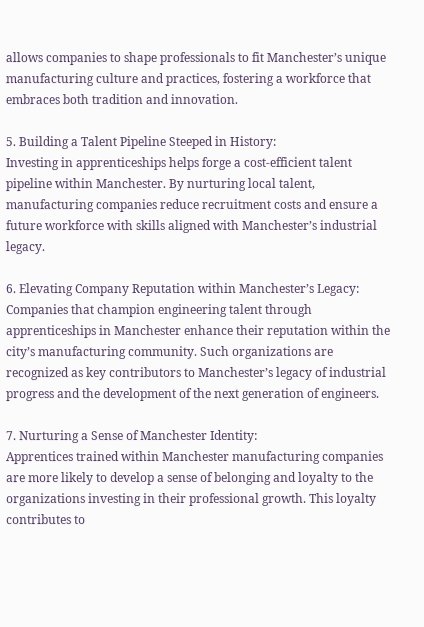allows companies to shape professionals to fit Manchester’s unique manufacturing culture and practices, fostering a workforce that embraces both tradition and innovation.

5. Building a Talent Pipeline Steeped in History:
Investing in apprenticeships helps forge a cost-efficient talent pipeline within Manchester. By nurturing local talent, manufacturing companies reduce recruitment costs and ensure a future workforce with skills aligned with Manchester’s industrial legacy.

6. Elevating Company Reputation within Manchester’s Legacy:
Companies that champion engineering talent through apprenticeships in Manchester enhance their reputation within the city’s manufacturing community. Such organizations are recognized as key contributors to Manchester’s legacy of industrial progress and the development of the next generation of engineers.

7. Nurturing a Sense of Manchester Identity:
Apprentices trained within Manchester manufacturing companies are more likely to develop a sense of belonging and loyalty to the organizations investing in their professional growth. This loyalty contributes to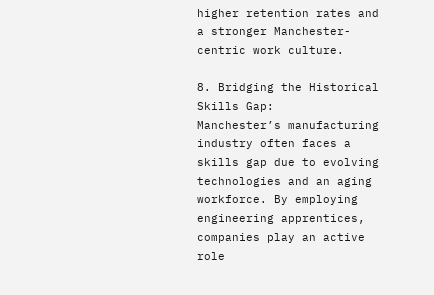higher retention rates and a stronger Manchester-centric work culture.

8. Bridging the Historical Skills Gap:
Manchester’s manufacturing industry often faces a skills gap due to evolving technologies and an aging workforce. By employing engineering apprentices, companies play an active role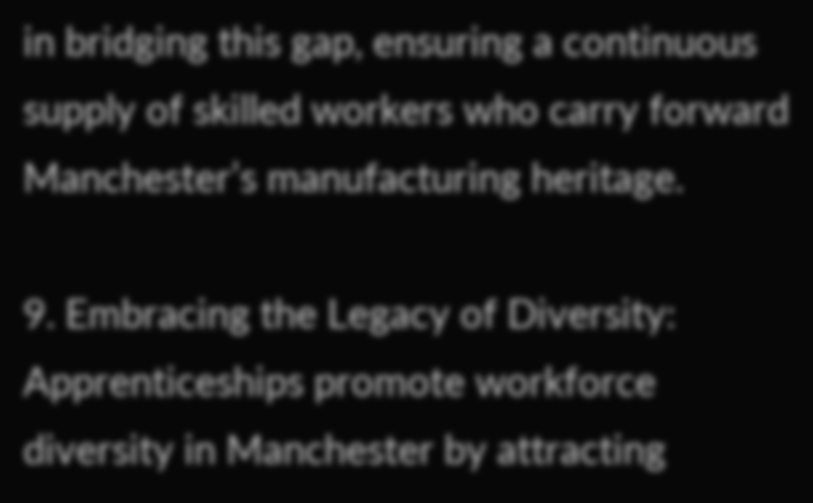in bridging this gap, ensuring a continuous supply of skilled workers who carry forward Manchester’s manufacturing heritage.

9. Embracing the Legacy of Diversity:
Apprenticeships promote workforce diversity in Manchester by attracting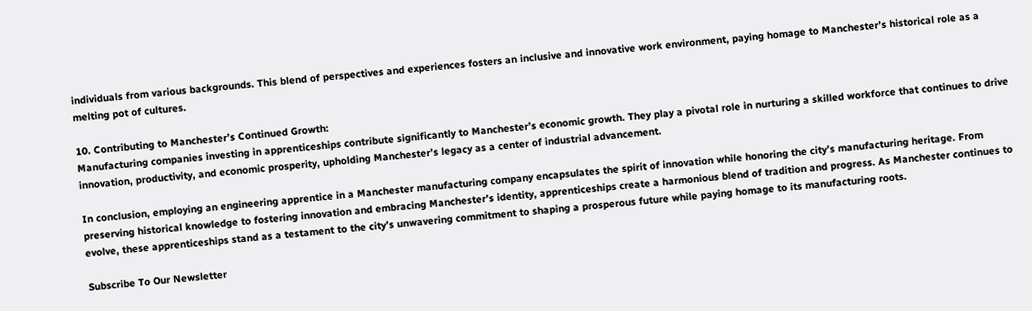individuals from various backgrounds. This blend of perspectives and experiences fosters an inclusive and innovative work environment, paying homage to Manchester’s historical role as a melting pot of cultures.

10. Contributing to Manchester’s Continued Growth:
Manufacturing companies investing in apprenticeships contribute significantly to Manchester’s economic growth. They play a pivotal role in nurturing a skilled workforce that continues to drive innovation, productivity, and economic prosperity, upholding Manchester’s legacy as a center of industrial advancement.

In conclusion, employing an engineering apprentice in a Manchester manufacturing company encapsulates the spirit of innovation while honoring the city’s manufacturing heritage. From preserving historical knowledge to fostering innovation and embracing Manchester’s identity, apprenticeships create a harmonious blend of tradition and progress. As Manchester continues to evolve, these apprenticeships stand as a testament to the city’s unwavering commitment to shaping a prosperous future while paying homage to its manufacturing roots.

Subscribe To Our Newsletter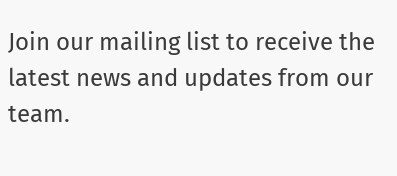Join our mailing list to receive the latest news and updates from our team.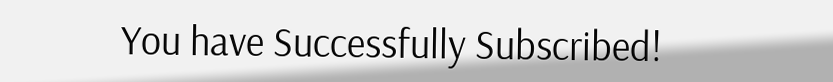You have Successfully Subscribed!